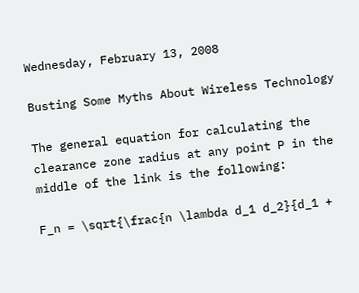Wednesday, February 13, 2008

Busting Some Myths About Wireless Technology

The general equation for calculating the clearance zone radius at any point P in the middle of the link is the following:

F_n = \sqrt{\frac{n \lambda d_1 d_2}{d_1 +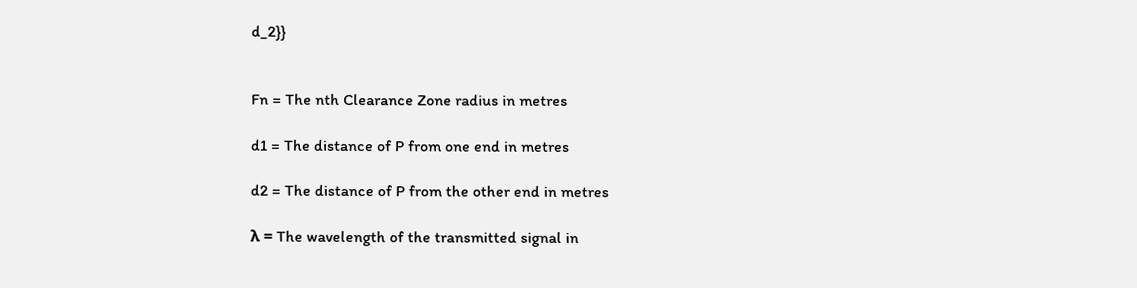d_2}}


Fn = The nth Clearance Zone radius in metres

d1 = The distance of P from one end in metres

d2 = The distance of P from the other end in metres

λ = The wavelength of the transmitted signal in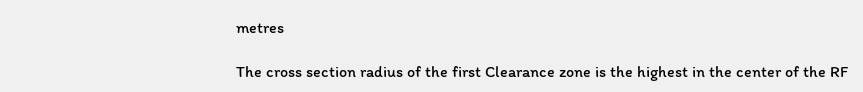metres

The cross section radius of the first Clearance zone is the highest in the center of the RF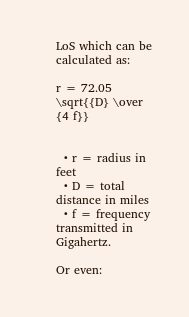LoS which can be calculated as:

r = 72.05  \sqrt{{D} \over {4 f}}


  • r = radius in feet
  • D = total distance in miles
  • f = frequency transmitted in Gigahertz.

Or even: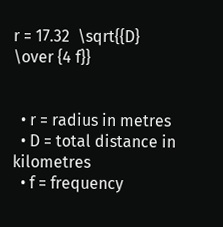r = 17.32  \sqrt{{D} \over {4 f}}


  • r = radius in metres
  • D = total distance in kilometres
  • f = frequency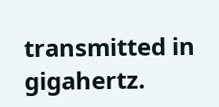transmitted in gigahertz.